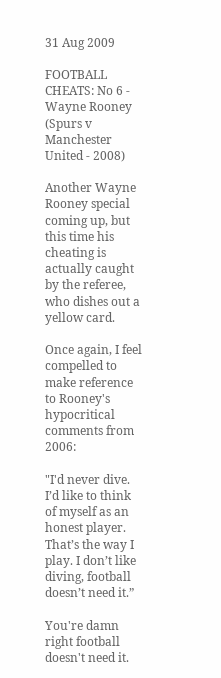31 Aug 2009

FOOTBALL CHEATS: No 6 - Wayne Rooney (Spurs v Manchester United - 2008)

Another Wayne Rooney special coming up, but this time his cheating is actually caught by the referee, who dishes out a yellow card.

Once again, I feel compelled to make reference to Rooney's hypocritical comments from 2006:

"I'd never dive. I’d like to think of myself as an honest player. That’s the way I play. I don’t like diving, football doesn’t need it.”

You're damn right football doesn't need it.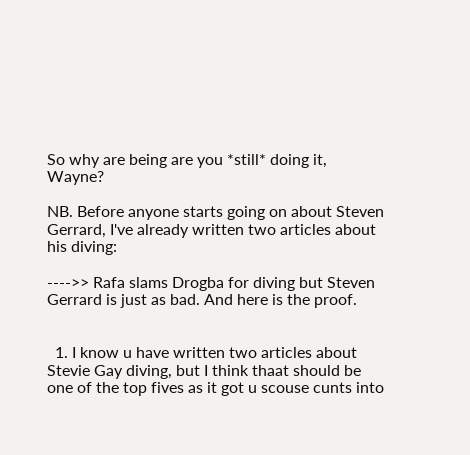So why are being are you *still* doing it, Wayne?

NB. Before anyone starts going on about Steven Gerrard, I've already written two articles about his diving:

---->> Rafa slams Drogba for diving but Steven Gerrard is just as bad. And here is the proof.


  1. I know u have written two articles about Stevie Gay diving, but I think thaat should be one of the top fives as it got u scouse cunts into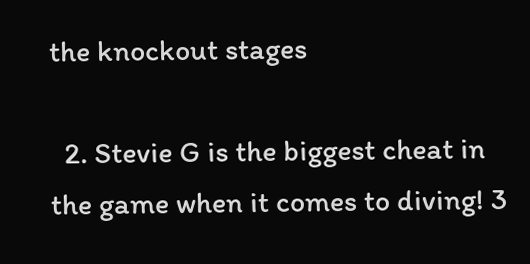the knockout stages

  2. Stevie G is the biggest cheat in the game when it comes to diving! 3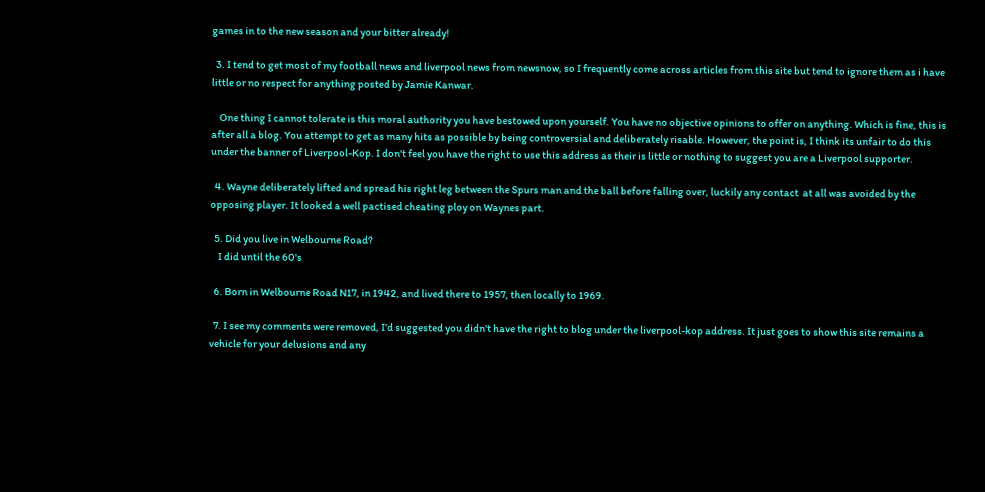games in to the new season and your bitter already!

  3. I tend to get most of my football news and liverpool news from newsnow, so I frequently come across articles from this site but tend to ignore them as i have little or no respect for anything posted by Jamie Kanwar.

    One thing I cannot tolerate is this moral authority you have bestowed upon yourself. You have no objective opinions to offer on anything. Which is fine, this is after all a blog. You attempt to get as many hits as possible by being controversial and deliberately risable. However, the point is, I think its unfair to do this under the banner of Liverpool-Kop. I don't feel you have the right to use this address as their is little or nothing to suggest you are a Liverpool supporter.

  4. Wayne deliberately lifted and spread his right leg between the Spurs man and the ball before falling over, luckily any contact  at all was avoided by the opposing player. It looked a well pactised cheating ploy on Waynes part.

  5. Did you live in Welbourne Road?
    I did until the 60's

  6. Born in Welbourne Road N17, in 1942, and lived there to 1957, then locally to 1969.

  7. I see my comments were removed, I'd suggested you didn't have the right to blog under the liverpool-kop address. It just goes to show this site remains a vehicle for your delusions and any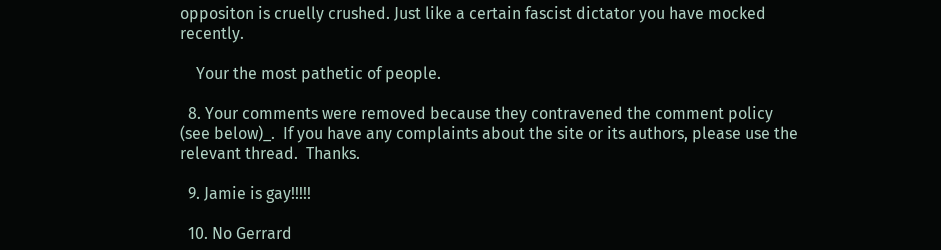oppositon is cruelly crushed. Just like a certain fascist dictator you have mocked recently.

    Your the most pathetic of people.

  8. Your comments were removed because they contravened the comment policy (see below)_.  If you have any complaints about the site or its authors, please use the relevant thread.  Thanks.

  9. Jamie is gay!!!!!

  10. No Gerrard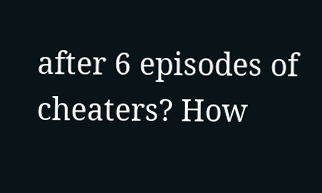after 6 episodes of cheaters? How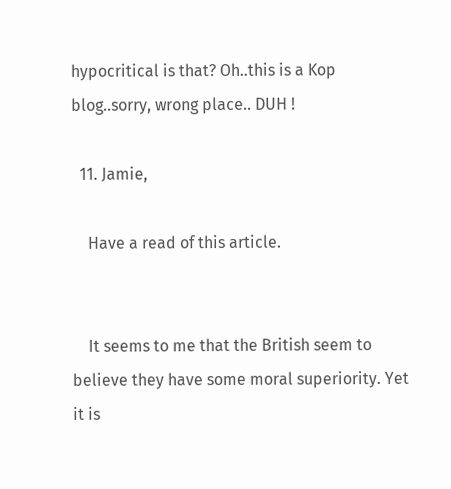hypocritical is that? Oh..this is a Kop blog..sorry, wrong place.. DUH !

  11. Jamie,

    Have a read of this article.


    It seems to me that the British seem to believe they have some moral superiority. Yet it is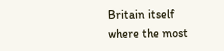Britain itself where the most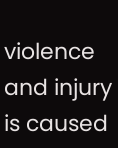violence and injury is caused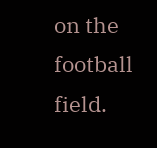on the football field.